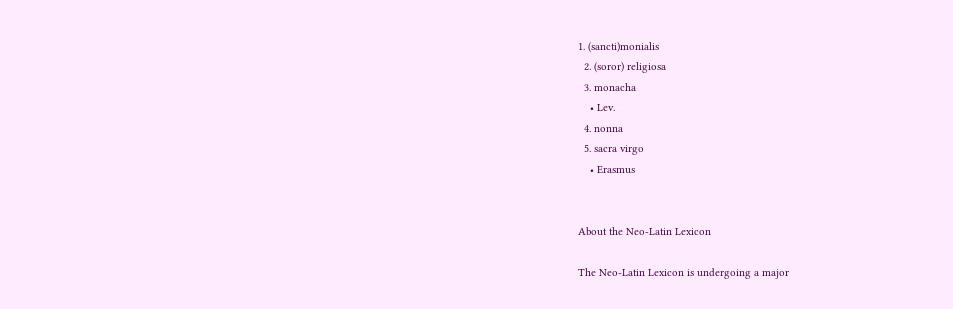1. (sancti)monialis
  2. (soror) religiosa
  3. monacha
    • Lev.
  4. nonna
  5. sacra virgo
    • Erasmus


About the Neo-Latin Lexicon

The Neo-Latin Lexicon is undergoing a major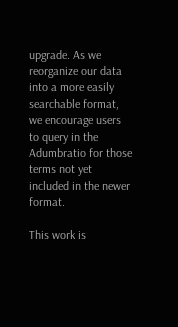upgrade. As we reorganize our data into a more easily searchable format, we encourage users to query in the Adumbratio for those terms not yet included in the newer format.

This work is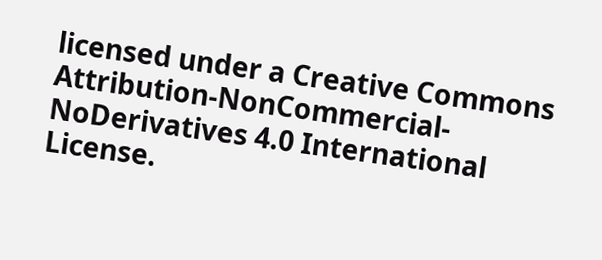licensed under a Creative Commons Attribution-NonCommercial-NoDerivatives 4.0 International License.